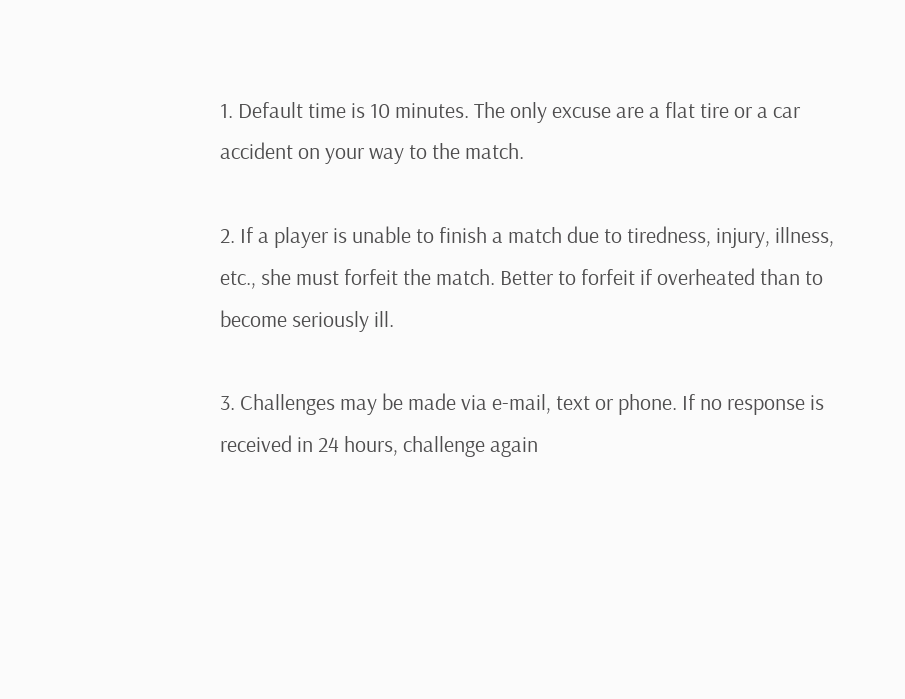1. Default time is 10 minutes. The only excuse are a flat tire or a car accident on your way to the match.

2. If a player is unable to finish a match due to tiredness, injury, illness, etc., she must forfeit the match. Better to forfeit if overheated than to become seriously ill.

3. Challenges may be made via e-mail, text or phone. If no response is received in 24 hours, challenge again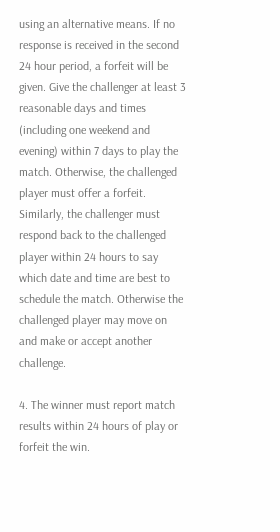using an alternative means. If no response is received in the second 24 hour period, a forfeit will be given. Give the challenger at least 3 reasonable days and times (including one weekend and evening) within 7 days to play the match. Otherwise, the challenged player must offer a forfeit. Similarly, the challenger must respond back to the challenged player within 24 hours to say which date and time are best to schedule the match. Otherwise the challenged player may move on and make or accept another challenge.

4. The winner must report match results within 24 hours of play or forfeit the win.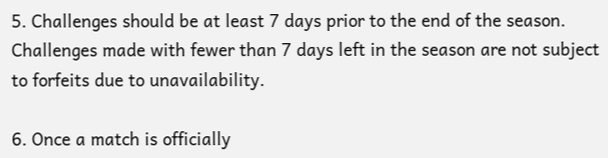5. Challenges should be at least 7 days prior to the end of the season. Challenges made with fewer than 7 days left in the season are not subject to forfeits due to unavailability.

6. Once a match is officially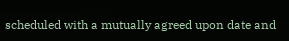scheduled with a mutually agreed upon date and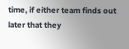time, if either team finds out later that they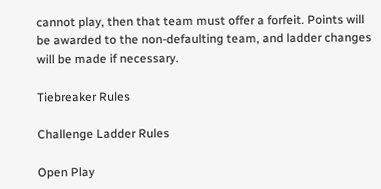cannot play, then that team must offer a forfeit. Points will be awarded to the non-defaulting team, and ladder changes will be made if necessary.

Tiebreaker Rules

Challenge Ladder Rules

Open Play